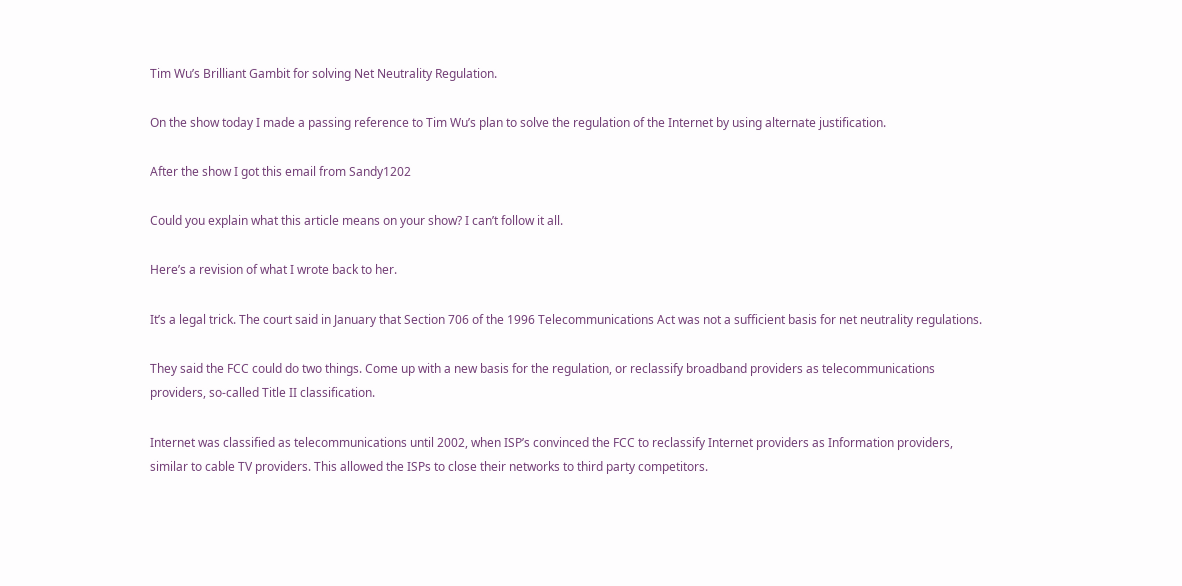Tim Wu’s Brilliant Gambit for solving Net Neutrality Regulation.

On the show today I made a passing reference to Tim Wu’s plan to solve the regulation of the Internet by using alternate justification.

After the show I got this email from Sandy1202

Could you explain what this article means on your show? I can’t follow it all.

Here’s a revision of what I wrote back to her.

It’s a legal trick. The court said in January that Section 706 of the 1996 Telecommunications Act was not a sufficient basis for net neutrality regulations.

They said the FCC could do two things. Come up with a new basis for the regulation, or reclassify broadband providers as telecommunications providers, so-called Title II classification.

Internet was classified as telecommunications until 2002, when ISP’s convinced the FCC to reclassify Internet providers as Information providers, similar to cable TV providers. This allowed the ISPs to close their networks to third party competitors.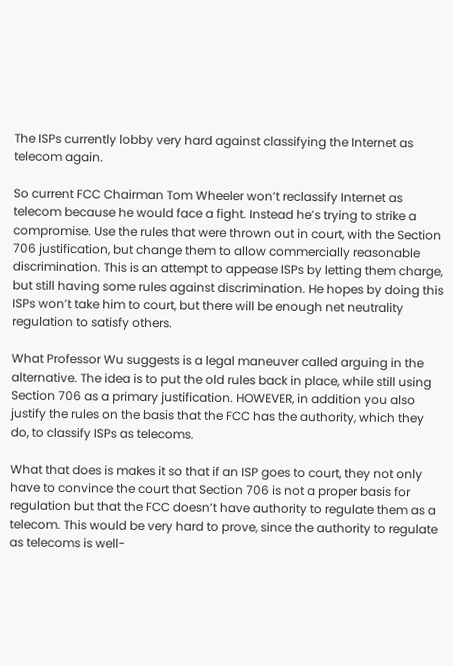The ISPs currently lobby very hard against classifying the Internet as telecom again.

So current FCC Chairman Tom Wheeler won’t reclassify Internet as telecom because he would face a fight. Instead he’s trying to strike a compromise. Use the rules that were thrown out in court, with the Section 706 justification, but change them to allow commercially reasonable discrimination. This is an attempt to appease ISPs by letting them charge, but still having some rules against discrimination. He hopes by doing this ISPs won’t take him to court, but there will be enough net neutrality regulation to satisfy others.

What Professor Wu suggests is a legal maneuver called arguing in the alternative. The idea is to put the old rules back in place, while still using Section 706 as a primary justification. HOWEVER, in addition you also justify the rules on the basis that the FCC has the authority, which they do, to classify ISPs as telecoms.

What that does is makes it so that if an ISP goes to court, they not only have to convince the court that Section 706 is not a proper basis for regulation but that the FCC doesn’t have authority to regulate them as a telecom. This would be very hard to prove, since the authority to regulate as telecoms is well-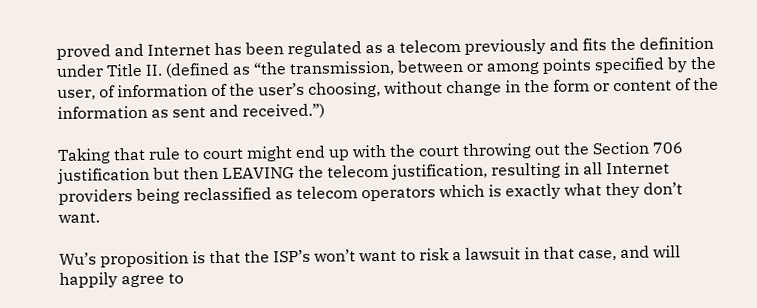proved and Internet has been regulated as a telecom previously and fits the definition under Title II. (defined as “the transmission, between or among points specified by the user, of information of the user’s choosing, without change in the form or content of the information as sent and received.”)

Taking that rule to court might end up with the court throwing out the Section 706 justification but then LEAVING the telecom justification, resulting in all Internet providers being reclassified as telecom operators which is exactly what they don’t want.

Wu’s proposition is that the ISP’s won’t want to risk a lawsuit in that case, and will happily agree to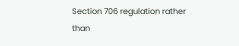Section 706 regulation rather than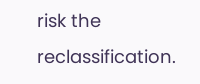risk the reclassification.